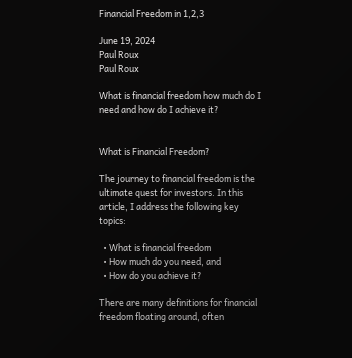Financial Freedom in 1,2,3

June 19, 2024
Paul Roux
Paul Roux

What is financial freedom how much do I need and how do I achieve it?


What is Financial Freedom?

The journey to financial freedom is the ultimate quest for investors. In this article, I address the following key topics:

  • What is financial freedom
  • How much do you need, and
  • How do you achieve it?

There are many definitions for financial freedom floating around, often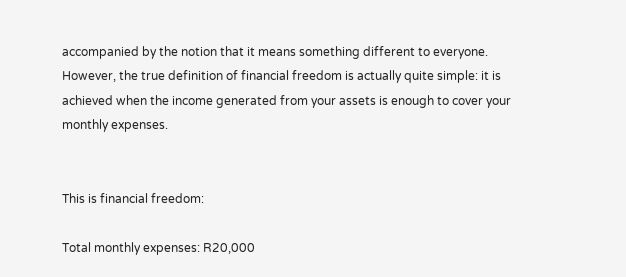accompanied by the notion that it means something different to everyone. However, the true definition of financial freedom is actually quite simple: it is achieved when the income generated from your assets is enough to cover your monthly expenses.


This is financial freedom:

Total monthly expenses: R20,000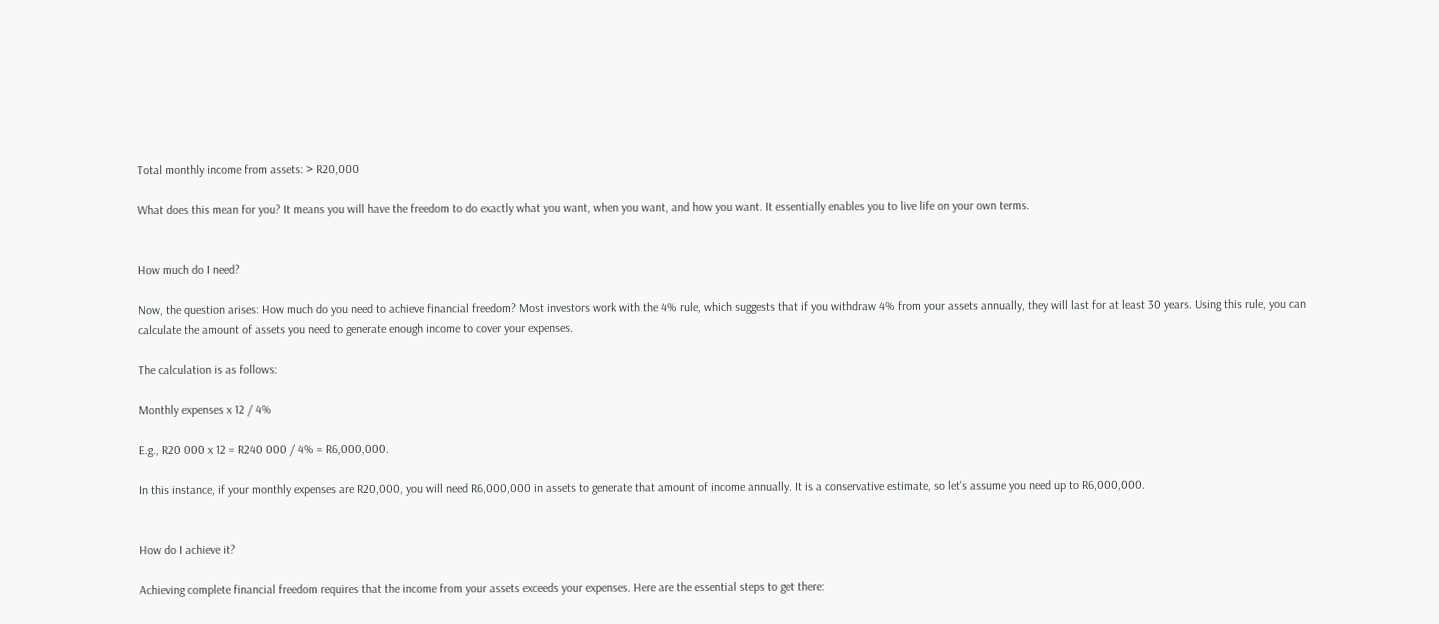Total monthly income from assets: > R20,000

What does this mean for you? It means you will have the freedom to do exactly what you want, when you want, and how you want. It essentially enables you to live life on your own terms.


How much do I need?

Now, the question arises: How much do you need to achieve financial freedom? Most investors work with the 4% rule, which suggests that if you withdraw 4% from your assets annually, they will last for at least 30 years. Using this rule, you can calculate the amount of assets you need to generate enough income to cover your expenses.

The calculation is as follows:

Monthly expenses x 12 / 4%

E.g., R20 000 x 12 = R240 000 / 4% = R6,000,000.

In this instance, if your monthly expenses are R20,000, you will need R6,000,000 in assets to generate that amount of income annually. It is a conservative estimate, so let's assume you need up to R6,000,000.


How do I achieve it?

Achieving complete financial freedom requires that the income from your assets exceeds your expenses. Here are the essential steps to get there: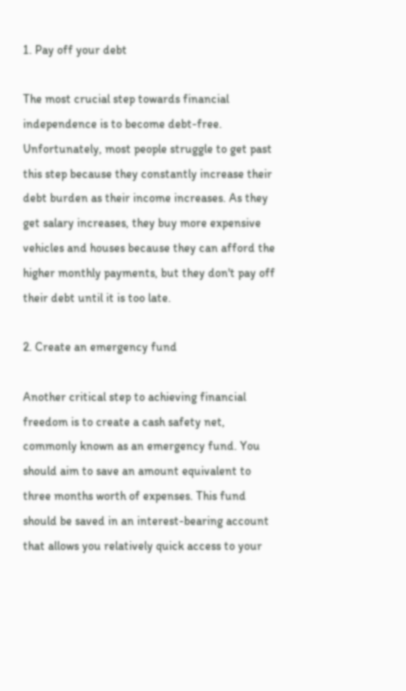1. Pay off your debt

The most crucial step towards financial independence is to become debt-free. Unfortunately, most people struggle to get past this step because they constantly increase their debt burden as their income increases. As they get salary increases, they buy more expensive vehicles and houses because they can afford the higher monthly payments, but they don't pay off their debt until it is too late.

2. Create an emergency fund

Another critical step to achieving financial freedom is to create a cash safety net, commonly known as an emergency fund. You should aim to save an amount equivalent to three months worth of expenses. This fund should be saved in an interest-bearing account that allows you relatively quick access to your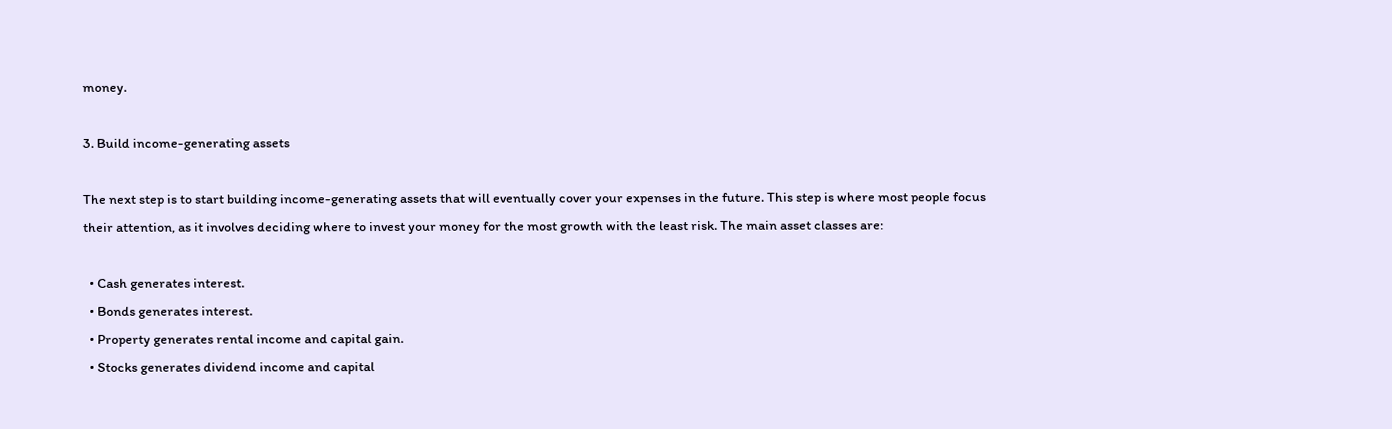money.

3. Build income-generating assets

The next step is to start building income-generating assets that will eventually cover your expenses in the future. This step is where most people focus their attention, as it involves deciding where to invest your money for the most growth with the least risk. The main asset classes are:

  • Cash generates interest.
  • Bonds generates interest.
  • Property generates rental income and capital gain.
  • Stocks generates dividend income and capital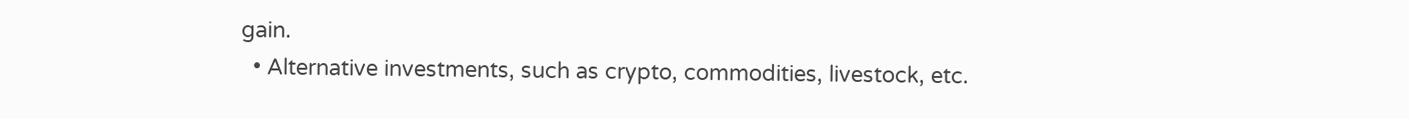gain.
  • Alternative investments, such as crypto, commodities, livestock, etc.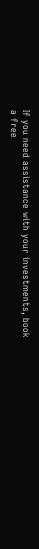If you need assistance with your investments, book a free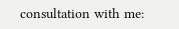consultation with me: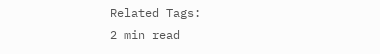Related Tags:
2 min read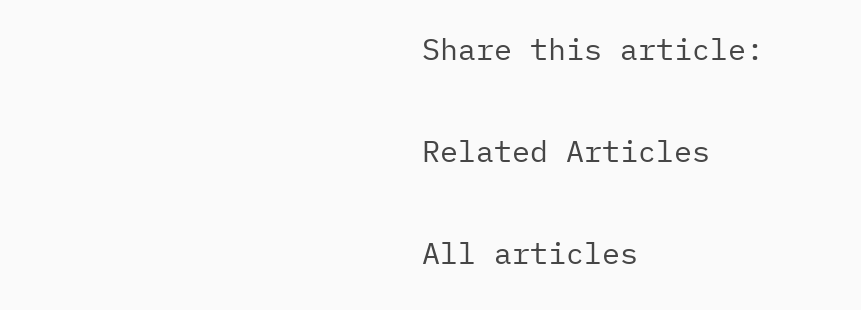Share this article:

Related Articles

All articles